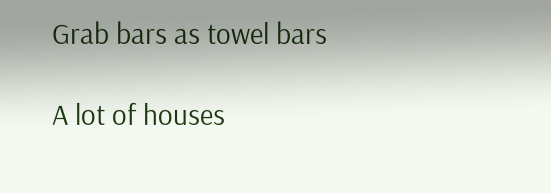Grab bars as towel bars

A lot of houses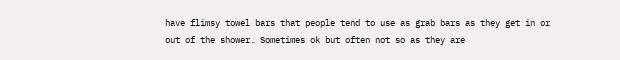have flimsy towel bars that people tend to use as grab bars as they get in or out of the shower. Sometimes ok but often not so as they are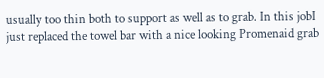usually too thin both to support as well as to grab. In this jobI just replaced the towel bar with a nice looking Promenaid grab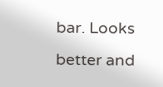bar. Looks better and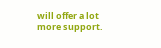will offer a lot more support.